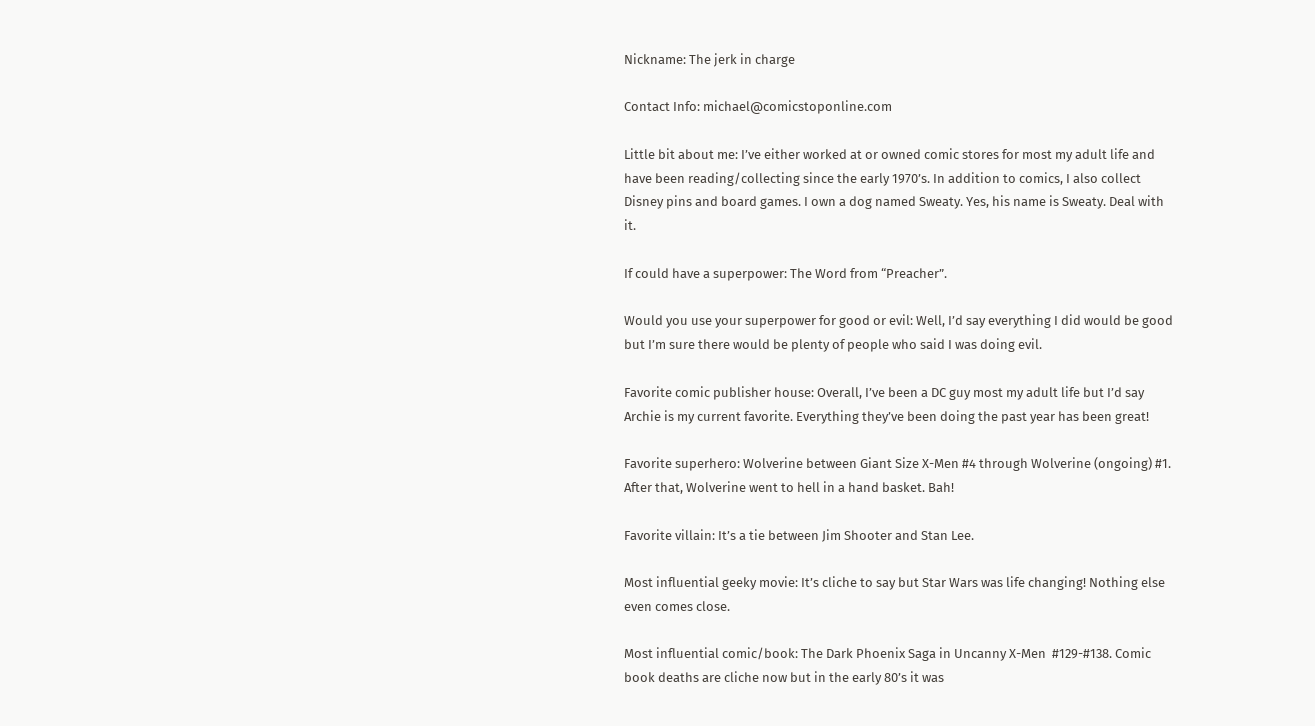Nickname: The jerk in charge

Contact Info: michael@comicstoponline.com

Little bit about me: I’ve either worked at or owned comic stores for most my adult life and have been reading/collecting since the early 1970’s. In addition to comics, I also collect Disney pins and board games. I own a dog named Sweaty. Yes, his name is Sweaty. Deal with it.

If could have a superpower: The Word from “Preacher”.

Would you use your superpower for good or evil: Well, I’d say everything I did would be good but I’m sure there would be plenty of people who said I was doing evil.

Favorite comic publisher house: Overall, I’ve been a DC guy most my adult life but I’d say Archie is my current favorite. Everything they’ve been doing the past year has been great!

Favorite superhero: Wolverine between Giant Size X-Men #4 through Wolverine (ongoing) #1. After that, Wolverine went to hell in a hand basket. Bah!

Favorite villain: It’s a tie between Jim Shooter and Stan Lee.

Most influential geeky movie: It’s cliche to say but Star Wars was life changing! Nothing else even comes close.

Most influential comic/book: The Dark Phoenix Saga in Uncanny X-Men  #129-#138. Comic book deaths are cliche now but in the early 80’s it was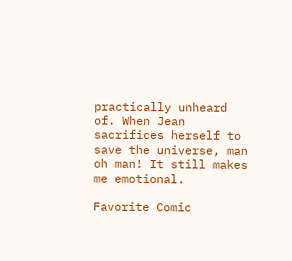practically unheard of. When Jean sacrifices herself to save the universe, man oh man! It still makes me emotional.

Favorite Comic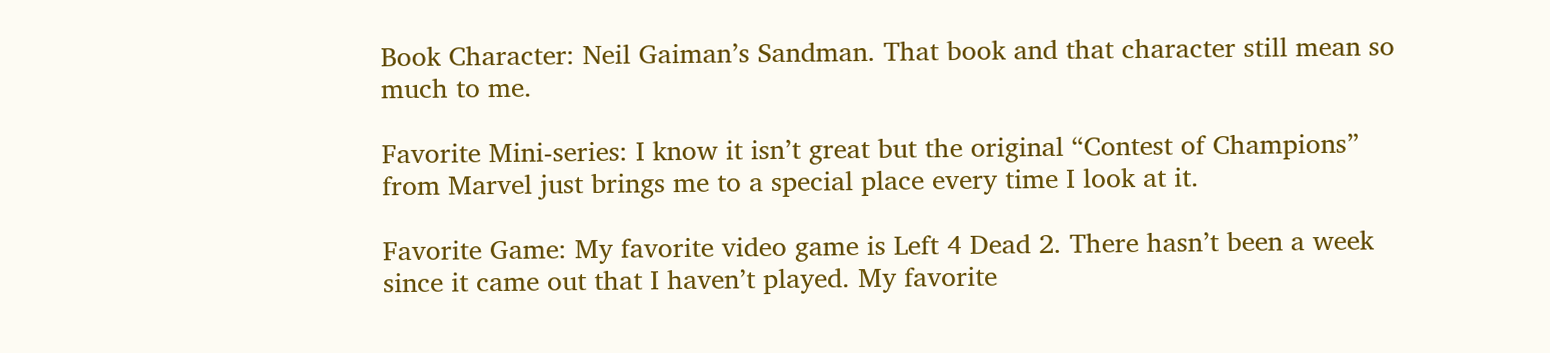Book Character: Neil Gaiman’s Sandman. That book and that character still mean so much to me.

Favorite Mini-series: I know it isn’t great but the original “Contest of Champions” from Marvel just brings me to a special place every time I look at it.

Favorite Game: My favorite video game is Left 4 Dead 2. There hasn’t been a week since it came out that I haven’t played. My favorite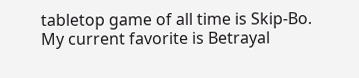tabletop game of all time is Skip-Bo. My current favorite is Betrayal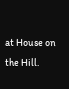at House on the Hill.